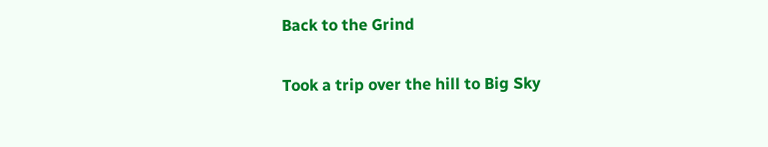Back to the Grind

Took a trip over the hill to Big Sky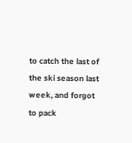to catch the last of the ski season last week, and forgot to pack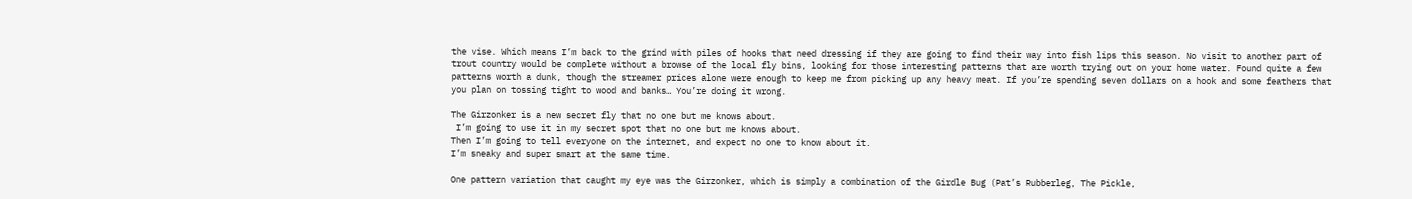the vise. Which means I’m back to the grind with piles of hooks that need dressing if they are going to find their way into fish lips this season. No visit to another part of trout country would be complete without a browse of the local fly bins, looking for those interesting patterns that are worth trying out on your home water. Found quite a few patterns worth a dunk, though the streamer prices alone were enough to keep me from picking up any heavy meat. If you’re spending seven dollars on a hook and some feathers that you plan on tossing tight to wood and banks… You’re doing it wrong.

The Girzonker is a new secret fly that no one but me knows about.
 I’m going to use it in my secret spot that no one but me knows about.
Then I’m going to tell everyone on the internet, and expect no one to know about it.
I’m sneaky and super smart at the same time.

One pattern variation that caught my eye was the Girzonker, which is simply a combination of the Girdle Bug (Pat’s Rubberleg, The Pickle,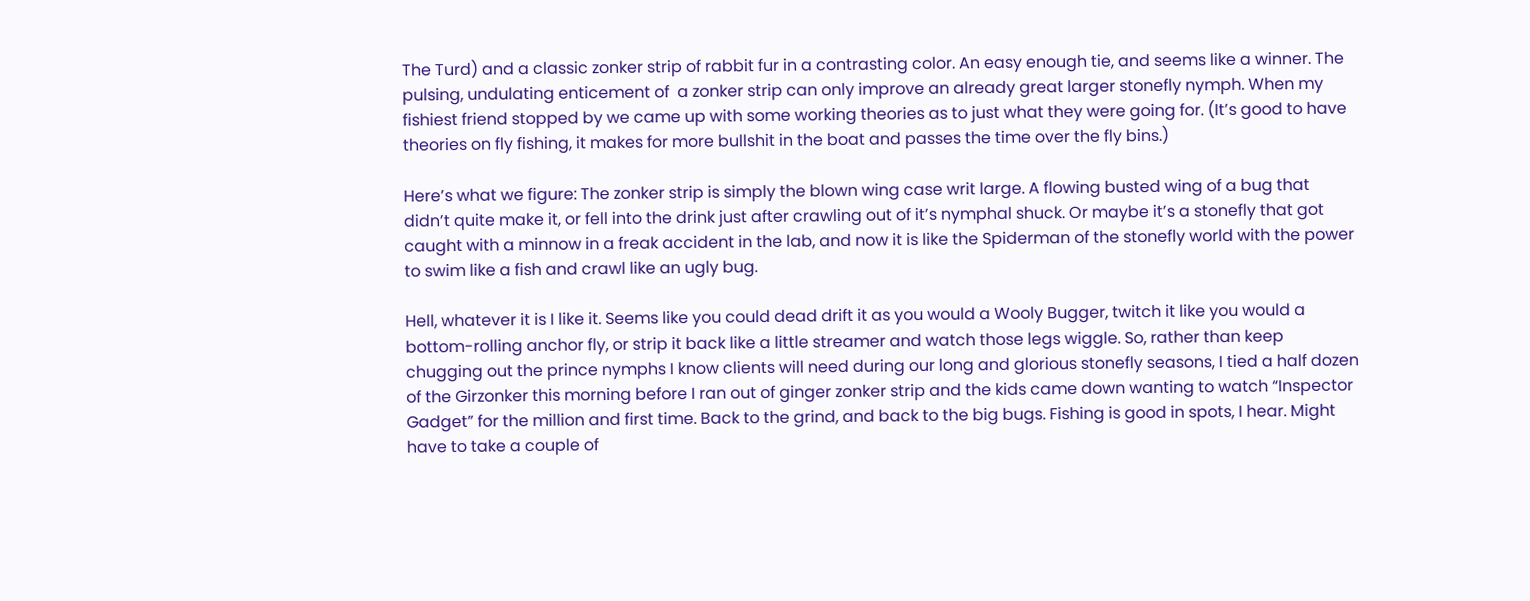The Turd) and a classic zonker strip of rabbit fur in a contrasting color. An easy enough tie, and seems like a winner. The pulsing, undulating enticement of  a zonker strip can only improve an already great larger stonefly nymph. When my fishiest friend stopped by we came up with some working theories as to just what they were going for. (It’s good to have theories on fly fishing, it makes for more bullshit in the boat and passes the time over the fly bins.)

Here’s what we figure: The zonker strip is simply the blown wing case writ large. A flowing busted wing of a bug that didn’t quite make it, or fell into the drink just after crawling out of it’s nymphal shuck. Or maybe it’s a stonefly that got caught with a minnow in a freak accident in the lab, and now it is like the Spiderman of the stonefly world with the power to swim like a fish and crawl like an ugly bug.

Hell, whatever it is I like it. Seems like you could dead drift it as you would a Wooly Bugger, twitch it like you would a bottom-rolling anchor fly, or strip it back like a little streamer and watch those legs wiggle. So, rather than keep chugging out the prince nymphs I know clients will need during our long and glorious stonefly seasons, I tied a half dozen of the Girzonker this morning before I ran out of ginger zonker strip and the kids came down wanting to watch “Inspector Gadget” for the million and first time. Back to the grind, and back to the big bugs. Fishing is good in spots, I hear. Might have to take a couple of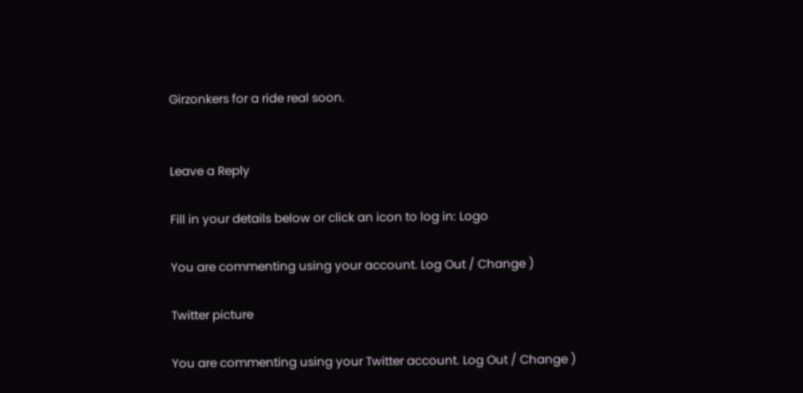Girzonkers for a ride real soon.


Leave a Reply

Fill in your details below or click an icon to log in: Logo

You are commenting using your account. Log Out / Change )

Twitter picture

You are commenting using your Twitter account. Log Out / Change )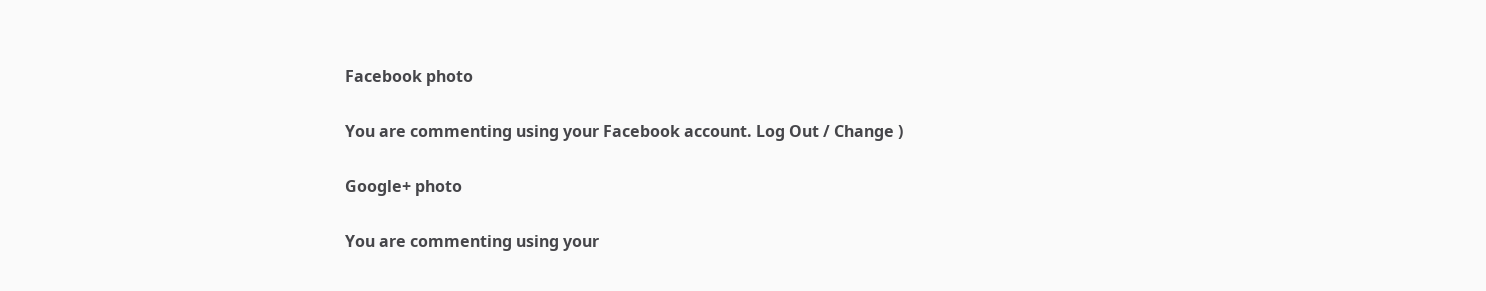Facebook photo

You are commenting using your Facebook account. Log Out / Change )

Google+ photo

You are commenting using your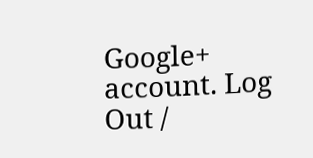Google+ account. Log Out /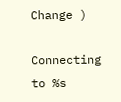Change )

Connecting to %s